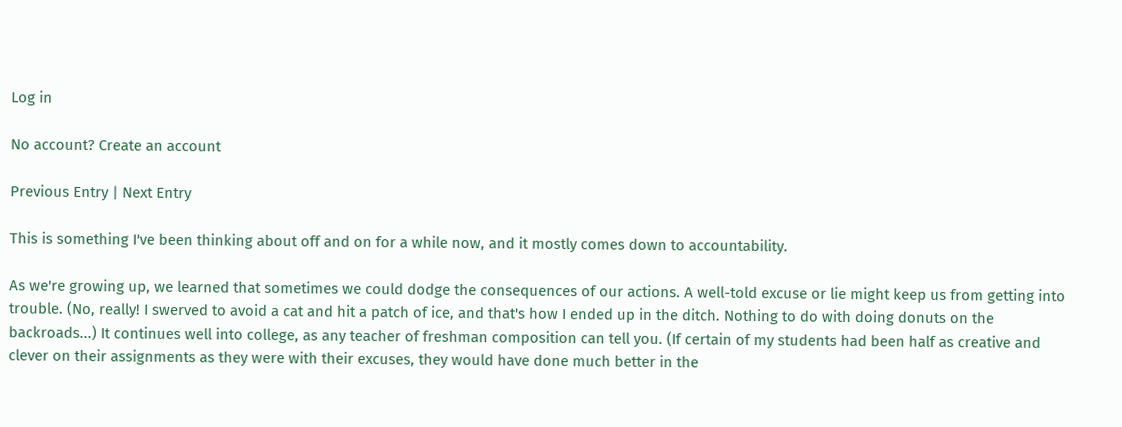Log in

No account? Create an account

Previous Entry | Next Entry

This is something I've been thinking about off and on for a while now, and it mostly comes down to accountability.

As we're growing up, we learned that sometimes we could dodge the consequences of our actions. A well-told excuse or lie might keep us from getting into trouble. (No, really! I swerved to avoid a cat and hit a patch of ice, and that's how I ended up in the ditch. Nothing to do with doing donuts on the backroads...) It continues well into college, as any teacher of freshman composition can tell you. (If certain of my students had been half as creative and clever on their assignments as they were with their excuses, they would have done much better in the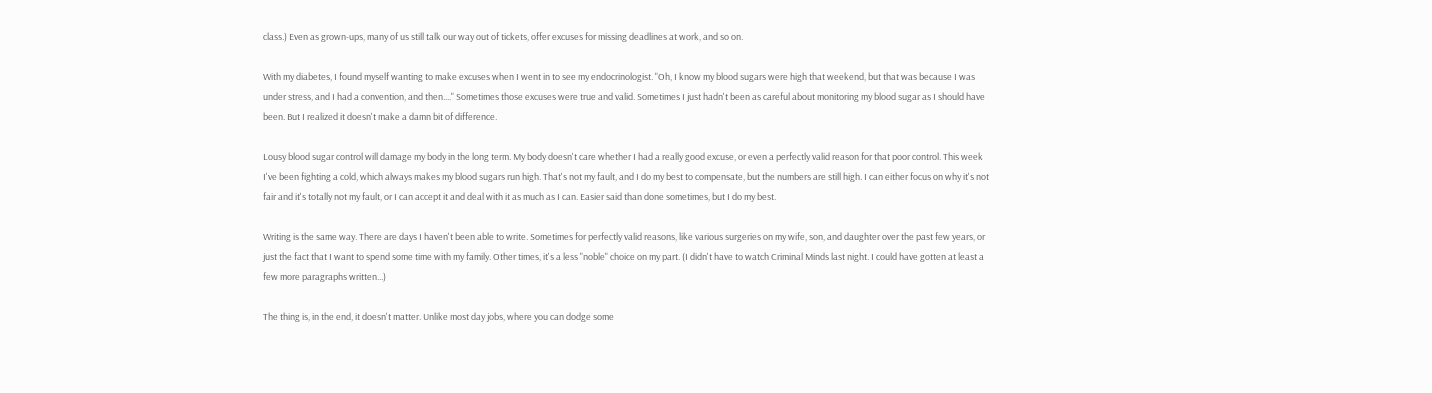class.) Even as grown-ups, many of us still talk our way out of tickets, offer excuses for missing deadlines at work, and so on.

With my diabetes, I found myself wanting to make excuses when I went in to see my endocrinologist. "Oh, I know my blood sugars were high that weekend, but that was because I was under stress, and I had a convention, and then...." Sometimes those excuses were true and valid. Sometimes I just hadn't been as careful about monitoring my blood sugar as I should have been. But I realized it doesn't make a damn bit of difference.

Lousy blood sugar control will damage my body in the long term. My body doesn't care whether I had a really good excuse, or even a perfectly valid reason for that poor control. This week I've been fighting a cold, which always makes my blood sugars run high. That's not my fault, and I do my best to compensate, but the numbers are still high. I can either focus on why it's not fair and it's totally not my fault, or I can accept it and deal with it as much as I can. Easier said than done sometimes, but I do my best.

Writing is the same way. There are days I haven't been able to write. Sometimes for perfectly valid reasons, like various surgeries on my wife, son, and daughter over the past few years, or just the fact that I want to spend some time with my family. Other times, it's a less "noble" choice on my part. (I didn't have to watch Criminal Minds last night. I could have gotten at least a few more paragraphs written...)

The thing is, in the end, it doesn't matter. Unlike most day jobs, where you can dodge some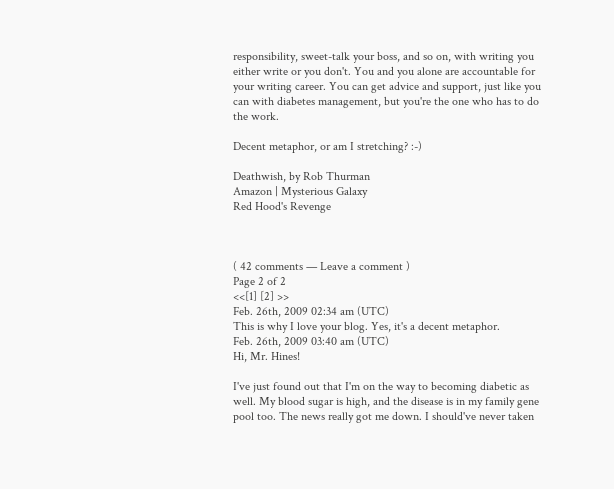responsibility, sweet-talk your boss, and so on, with writing you either write or you don't. You and you alone are accountable for your writing career. You can get advice and support, just like you can with diabetes management, but you're the one who has to do the work.

Decent metaphor, or am I stretching? :-)

Deathwish, by Rob Thurman
Amazon | Mysterious Galaxy
Red Hood's Revenge



( 42 comments — Leave a comment )
Page 2 of 2
<<[1] [2] >>
Feb. 26th, 2009 02:34 am (UTC)
This is why I love your blog. Yes, it's a decent metaphor.
Feb. 26th, 2009 03:40 am (UTC)
Hi, Mr. Hines!

I've just found out that I'm on the way to becoming diabetic as well. My blood sugar is high, and the disease is in my family gene pool too. The news really got me down. I should've never taken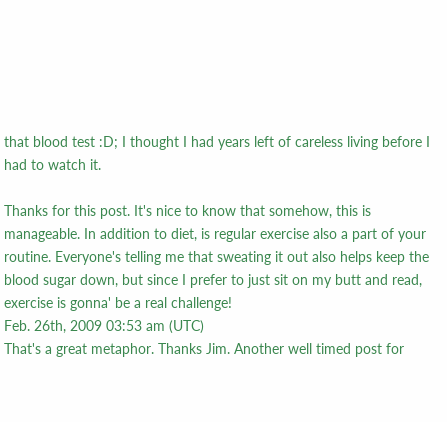that blood test :D; I thought I had years left of careless living before I had to watch it.

Thanks for this post. It's nice to know that somehow, this is manageable. In addition to diet, is regular exercise also a part of your routine. Everyone's telling me that sweating it out also helps keep the blood sugar down, but since I prefer to just sit on my butt and read, exercise is gonna' be a real challenge!
Feb. 26th, 2009 03:53 am (UTC)
That's a great metaphor. Thanks Jim. Another well timed post for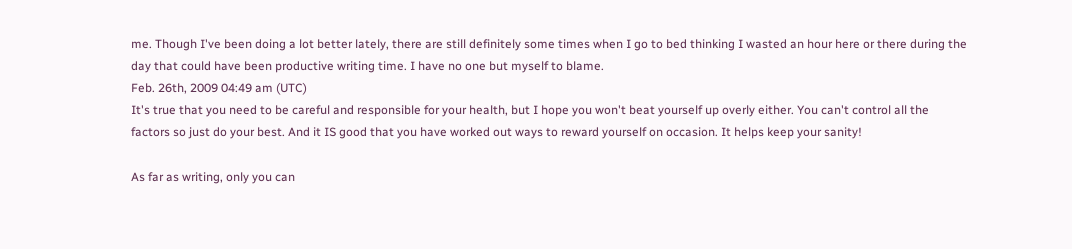me. Though I've been doing a lot better lately, there are still definitely some times when I go to bed thinking I wasted an hour here or there during the day that could have been productive writing time. I have no one but myself to blame.
Feb. 26th, 2009 04:49 am (UTC)
It's true that you need to be careful and responsible for your health, but I hope you won't beat yourself up overly either. You can't control all the factors so just do your best. And it IS good that you have worked out ways to reward yourself on occasion. It helps keep your sanity!

As far as writing, only you can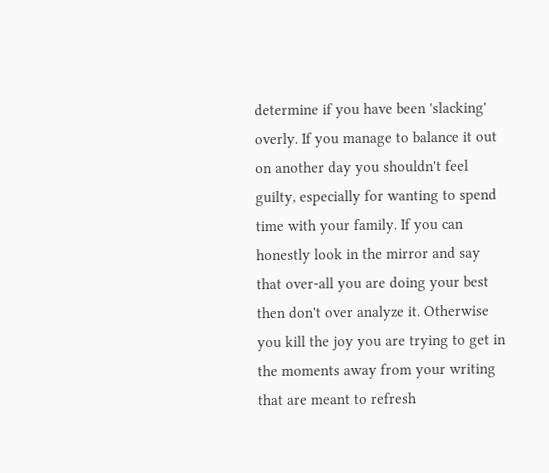determine if you have been 'slacking' overly. If you manage to balance it out on another day you shouldn't feel guilty, especially for wanting to spend time with your family. If you can honestly look in the mirror and say that over-all you are doing your best then don't over analyze it. Otherwise you kill the joy you are trying to get in the moments away from your writing that are meant to refresh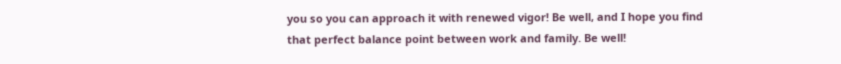you so you can approach it with renewed vigor! Be well, and I hope you find that perfect balance point between work and family. Be well!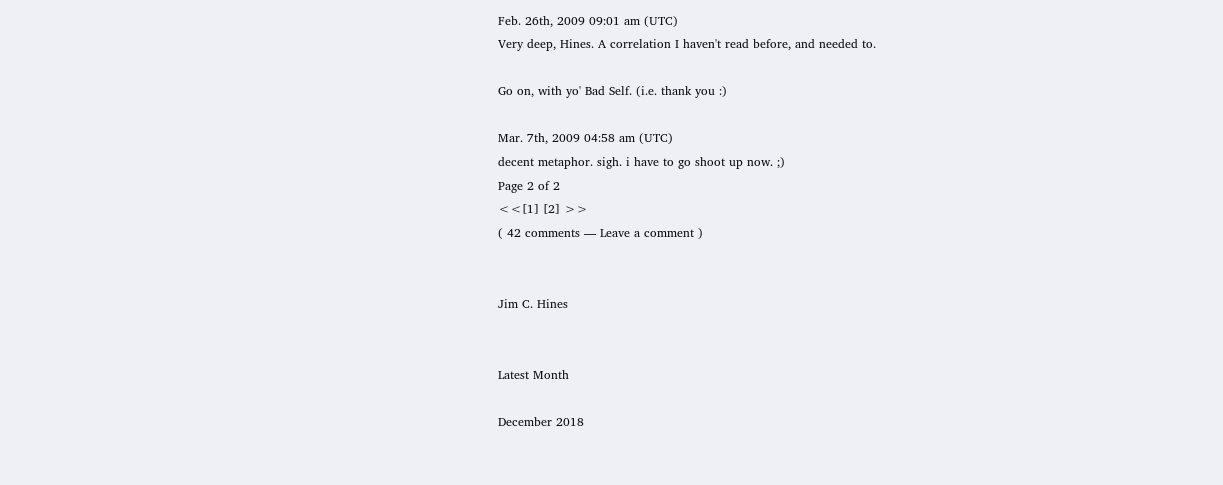Feb. 26th, 2009 09:01 am (UTC)
Very deep, Hines. A correlation I haven't read before, and needed to.

Go on, with yo' Bad Self. (i.e. thank you :)

Mar. 7th, 2009 04:58 am (UTC)
decent metaphor. sigh. i have to go shoot up now. ;)
Page 2 of 2
<<[1] [2] >>
( 42 comments — Leave a comment )


Jim C. Hines


Latest Month

December 2018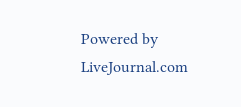Powered by LiveJournal.com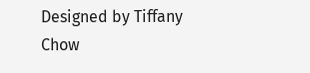Designed by Tiffany Chow